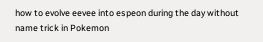how to evolve eevee into espeon during the day without name trick in Pokemon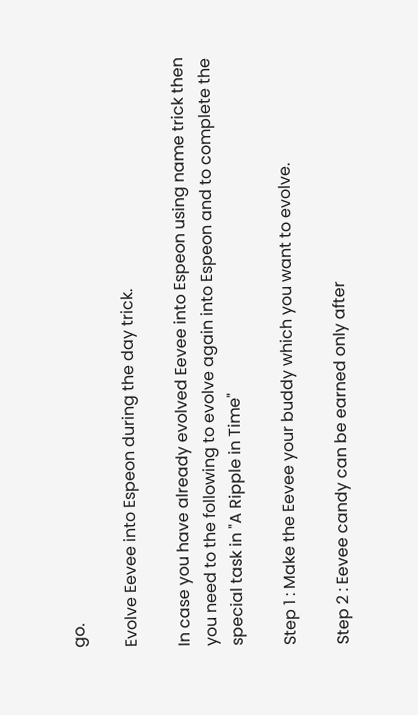go.

Evolve Eevee into Espeon during the day trick.

In case you have already evolved Eevee into Espeon using name trick then you need to the following to evolve again into Espeon and to complete the special task in "A Ripple in Time"

Step 1 : Make the Eevee your buddy which you want to evolve.

Step 2 : Eevee candy can be earned only after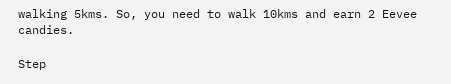walking 5kms. So, you need to walk 10kms and earn 2 Eevee candies.

Step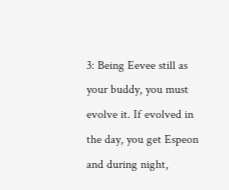3: Being Eevee still as your buddy, you must evolve it. If evolved in the day, you get Espeon and during night,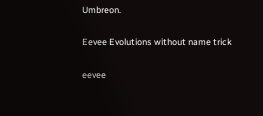Umbreon.

Eevee Evolutions without name trick

eevee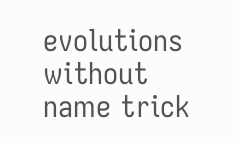evolutions without name trick